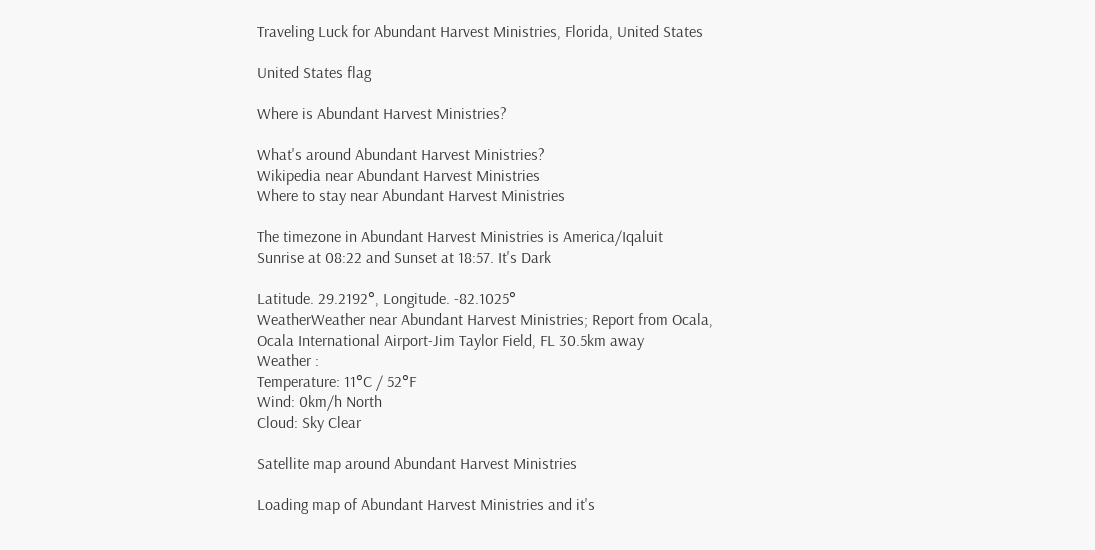Traveling Luck for Abundant Harvest Ministries, Florida, United States

United States flag

Where is Abundant Harvest Ministries?

What's around Abundant Harvest Ministries?
Wikipedia near Abundant Harvest Ministries
Where to stay near Abundant Harvest Ministries

The timezone in Abundant Harvest Ministries is America/Iqaluit
Sunrise at 08:22 and Sunset at 18:57. It's Dark

Latitude. 29.2192°, Longitude. -82.1025°
WeatherWeather near Abundant Harvest Ministries; Report from Ocala, Ocala International Airport-Jim Taylor Field, FL 30.5km away
Weather :
Temperature: 11°C / 52°F
Wind: 0km/h North
Cloud: Sky Clear

Satellite map around Abundant Harvest Ministries

Loading map of Abundant Harvest Ministries and it's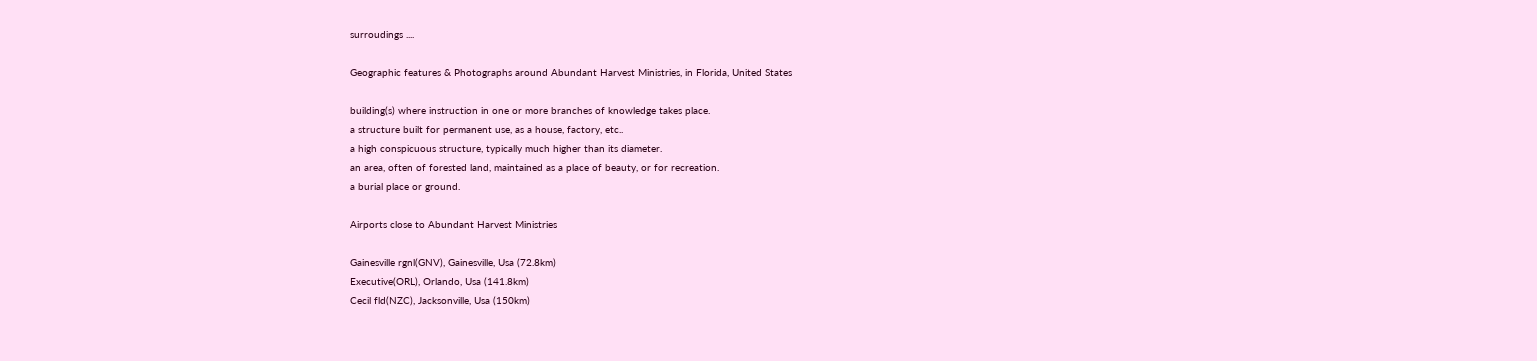surroudings ....

Geographic features & Photographs around Abundant Harvest Ministries, in Florida, United States

building(s) where instruction in one or more branches of knowledge takes place.
a structure built for permanent use, as a house, factory, etc..
a high conspicuous structure, typically much higher than its diameter.
an area, often of forested land, maintained as a place of beauty, or for recreation.
a burial place or ground.

Airports close to Abundant Harvest Ministries

Gainesville rgnl(GNV), Gainesville, Usa (72.8km)
Executive(ORL), Orlando, Usa (141.8km)
Cecil fld(NZC), Jacksonville, Usa (150km)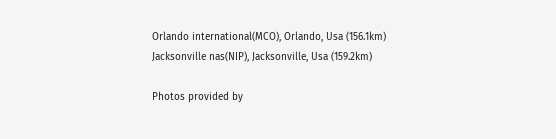Orlando international(MCO), Orlando, Usa (156.1km)
Jacksonville nas(NIP), Jacksonville, Usa (159.2km)

Photos provided by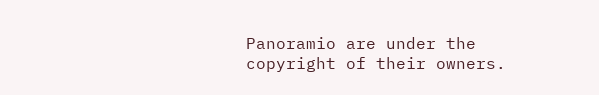Panoramio are under the copyright of their owners.